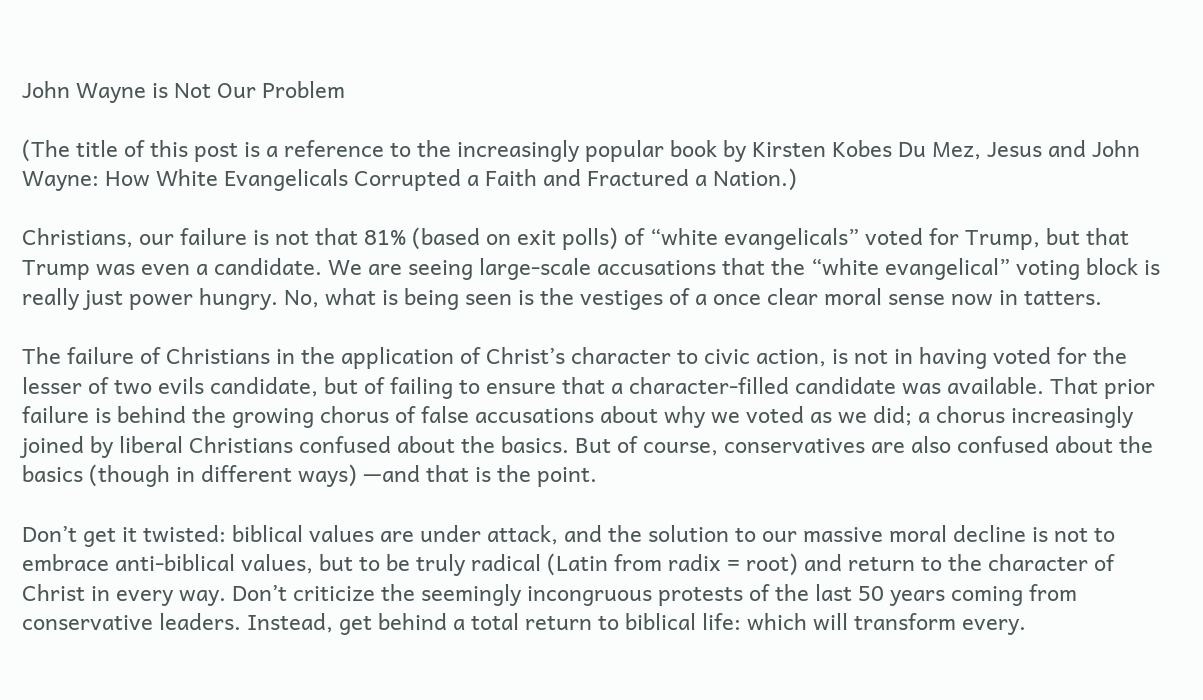John Wayne is Not Our Problem

(The title of this post is a reference to the increasingly popular book by Kirsten Kobes Du Mez, Jesus and John Wayne: How White Evangelicals Corrupted a Faith and Fractured a Nation.)

Christians, our failure is not that 81% (based on exit polls) of “white evangelicals” voted for Trump, but that Trump was even a candidate. We are seeing large-scale accusations that the “white evangelical” voting block is really just power hungry. No, what is being seen is the vestiges of a once clear moral sense now in tatters.

The failure of Christians in the application of Christ’s character to civic action, is not in having voted for the lesser of two evils candidate, but of failing to ensure that a character-filled candidate was available. That prior failure is behind the growing chorus of false accusations about why we voted as we did; a chorus increasingly joined by liberal Christians confused about the basics. But of course, conservatives are also confused about the basics (though in different ways) —and that is the point.

Don’t get it twisted: biblical values are under attack, and the solution to our massive moral decline is not to embrace anti-biblical values, but to be truly radical (Latin from radix = root) and return to the character of Christ in every way. Don’t criticize the seemingly incongruous protests of the last 50 years coming from conservative leaders. Instead, get behind a total return to biblical life: which will transform every.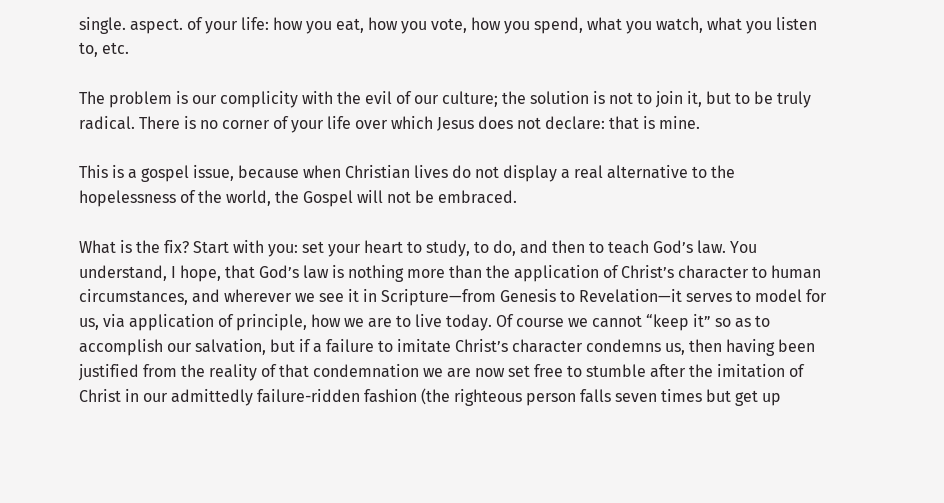single. aspect. of your life: how you eat, how you vote, how you spend, what you watch, what you listen to, etc.

The problem is our complicity with the evil of our culture; the solution is not to join it, but to be truly radical. There is no corner of your life over which Jesus does not declare: that is mine.

This is a gospel issue, because when Christian lives do not display a real alternative to the hopelessness of the world, the Gospel will not be embraced.

What is the fix? Start with you: set your heart to study, to do, and then to teach God’s law. You understand, I hope, that God’s law is nothing more than the application of Christ’s character to human circumstances, and wherever we see it in Scripture—from Genesis to Revelation—it serves to model for us, via application of principle, how we are to live today. Of course we cannot “keep it” so as to accomplish our salvation, but if a failure to imitate Christ’s character condemns us, then having been justified from the reality of that condemnation we are now set free to stumble after the imitation of Christ in our admittedly failure-ridden fashion (the righteous person falls seven times but get up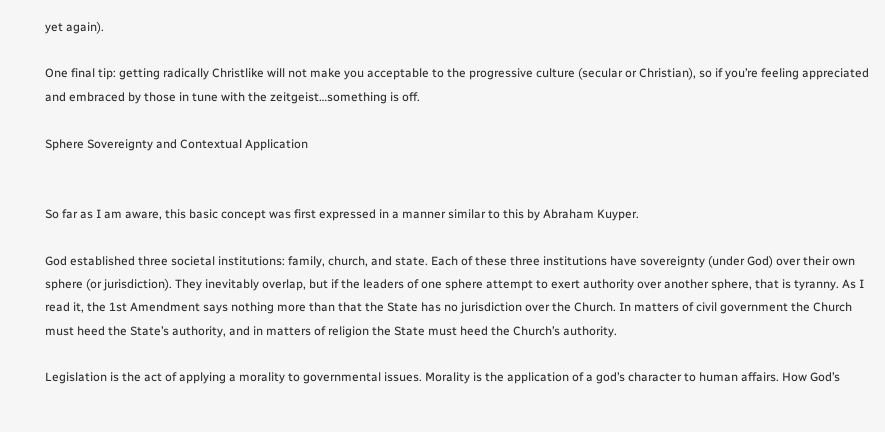yet again).

One final tip: getting radically Christlike will not make you acceptable to the progressive culture (secular or Christian), so if you’re feeling appreciated and embraced by those in tune with the zeitgeist…something is off.

Sphere Sovereignty and Contextual Application


So far as I am aware, this basic concept was first expressed in a manner similar to this by Abraham Kuyper.

God established three societal institutions: family, church, and state. Each of these three institutions have sovereignty (under God) over their own sphere (or jurisdiction). They inevitably overlap, but if the leaders of one sphere attempt to exert authority over another sphere, that is tyranny. As I read it, the 1st Amendment says nothing more than that the State has no jurisdiction over the Church. In matters of civil government the Church must heed the State’s authority, and in matters of religion the State must heed the Church’s authority.

Legislation is the act of applying a morality to governmental issues. Morality is the application of a god’s character to human affairs. How God’s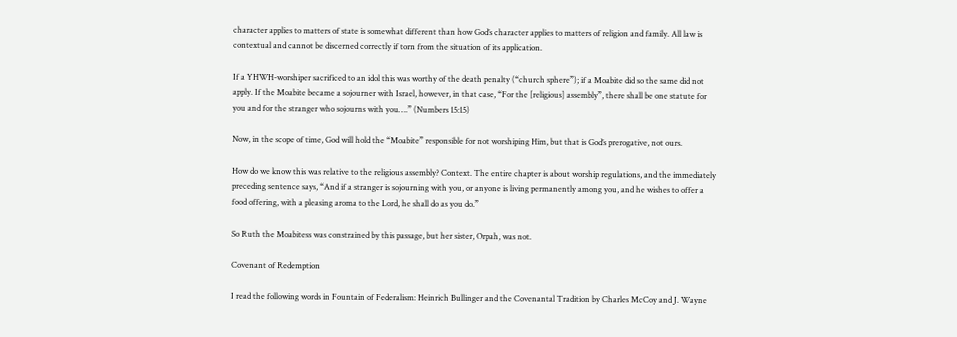character applies to matters of state is somewhat different than how God’s character applies to matters of religion and family. All law is contextual and cannot be discerned correctly if torn from the situation of its application.

If a YHWH-worshiper sacrificed to an idol this was worthy of the death penalty (“church sphere”); if a Moabite did so the same did not apply. If the Moabite became a sojourner with Israel, however, in that case, “For the [religious] assembly”, there shall be one statute for you and for the stranger who sojourns with you….” (Numbers 15:15)

Now, in the scope of time, God will hold the “Moabite” responsible for not worshiping Him, but that is God’s prerogative, not ours.

How do we know this was relative to the religious assembly? Context. The entire chapter is about worship regulations, and the immediately preceding sentence says, “And if a stranger is sojourning with you, or anyone is living permanently among you, and he wishes to offer a food offering, with a pleasing aroma to the Lord, he shall do as you do.”

So Ruth the Moabitess was constrained by this passage, but her sister, Orpah, was not.

Covenant of Redemption

I read the following words in Fountain of Federalism: Heinrich Bullinger and the Covenantal Tradition by Charles McCoy and J. Wayne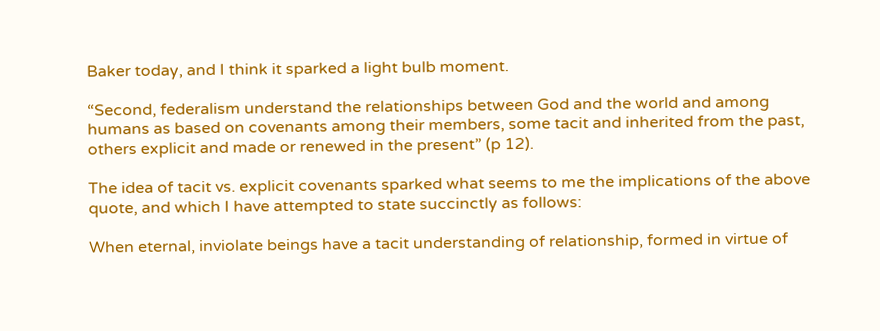Baker today, and I think it sparked a light bulb moment.

“Second, federalism understand the relationships between God and the world and among humans as based on covenants among their members, some tacit and inherited from the past, others explicit and made or renewed in the present” (p 12).

The idea of tacit vs. explicit covenants sparked what seems to me the implications of the above quote, and which I have attempted to state succinctly as follows:

When eternal, inviolate beings have a tacit understanding of relationship, formed in virtue of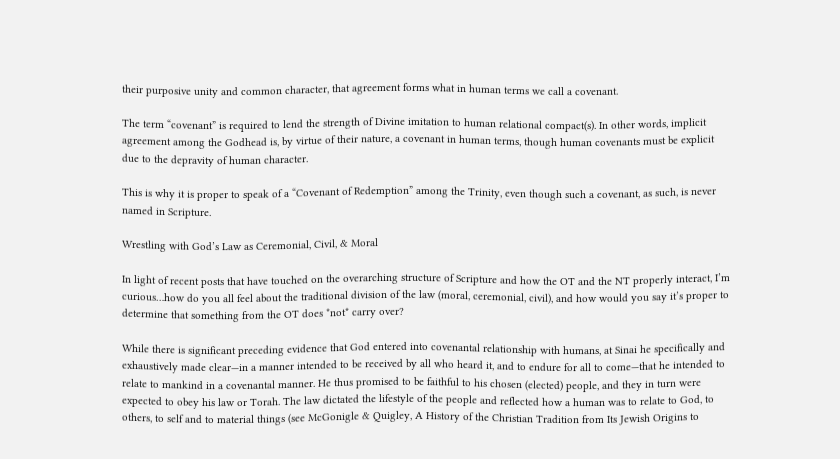their purposive unity and common character, that agreement forms what in human terms we call a covenant.

The term “covenant” is required to lend the strength of Divine imitation to human relational compact(s). In other words, implicit agreement among the Godhead is, by virtue of their nature, a covenant in human terms, though human covenants must be explicit due to the depravity of human character.

This is why it is proper to speak of a “Covenant of Redemption” among the Trinity, even though such a covenant, as such, is never named in Scripture.

Wrestling with God’s Law as Ceremonial, Civil, & Moral

In light of recent posts that have touched on the overarching structure of Scripture and how the OT and the NT properly interact, I’m curious…how do you all feel about the traditional division of the law (moral, ceremonial, civil), and how would you say it’s proper to determine that something from the OT does *not* carry over?

While there is significant preceding evidence that God entered into covenantal relationship with humans, at Sinai he specifically and exhaustively made clear—in a manner intended to be received by all who heard it, and to endure for all to come—that he intended to relate to mankind in a covenantal manner. He thus promised to be faithful to his chosen (elected) people, and they in turn were expected to obey his law or Torah. The law dictated the lifestyle of the people and reflected how a human was to relate to God, to others, to self and to material things (see McGonigle & Quigley, A History of the Christian Tradition from Its Jewish Origins to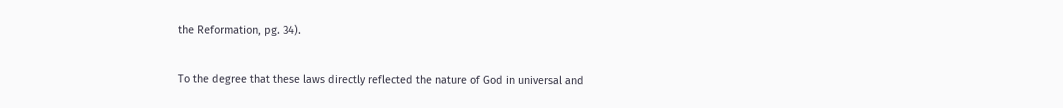the Reformation, pg. 34).

To the degree that these laws directly reflected the nature of God in universal and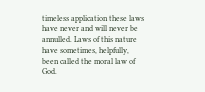timeless application these laws have never and will never be annulled. Laws of this nature have sometimes, helpfully, been called the moral law of God.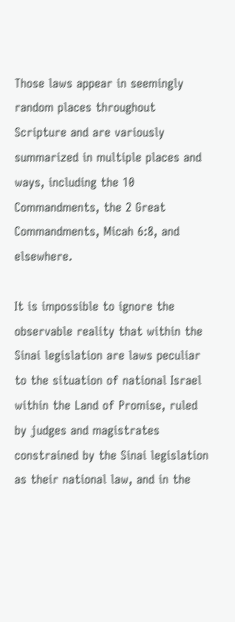Those laws appear in seemingly random places throughout Scripture and are variously summarized in multiple places and ways, including the 10 Commandments, the 2 Great Commandments, Micah 6:8, and elsewhere.

It is impossible to ignore the observable reality that within the Sinai legislation are laws peculiar to the situation of national Israel within the Land of Promise, ruled by judges and magistrates constrained by the Sinai legislation as their national law, and in the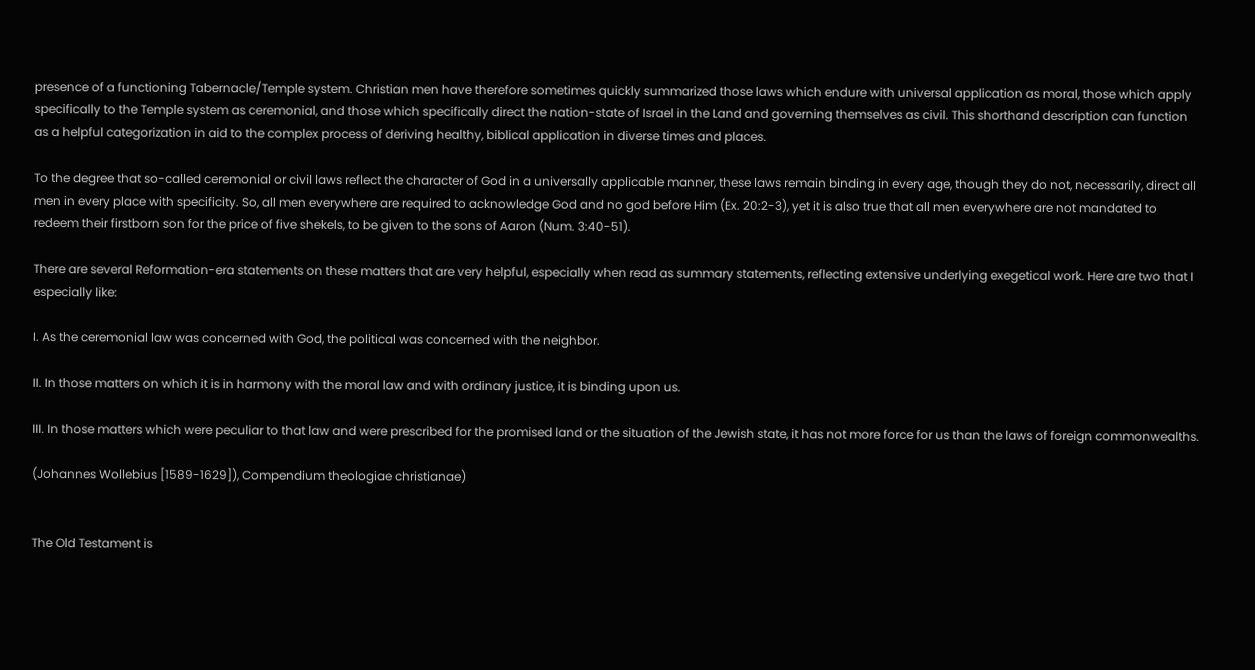presence of a functioning Tabernacle/Temple system. Christian men have therefore sometimes quickly summarized those laws which endure with universal application as moral, those which apply specifically to the Temple system as ceremonial, and those which specifically direct the nation-state of Israel in the Land and governing themselves as civil. This shorthand description can function as a helpful categorization in aid to the complex process of deriving healthy, biblical application in diverse times and places.

To the degree that so-called ceremonial or civil laws reflect the character of God in a universally applicable manner, these laws remain binding in every age, though they do not, necessarily, direct all men in every place with specificity. So, all men everywhere are required to acknowledge God and no god before Him (Ex. 20:2-3), yet it is also true that all men everywhere are not mandated to redeem their firstborn son for the price of five shekels, to be given to the sons of Aaron (Num. 3:40-51).

There are several Reformation-era statements on these matters that are very helpful, especially when read as summary statements, reflecting extensive underlying exegetical work. Here are two that I especially like:

I. As the ceremonial law was concerned with God, the political was concerned with the neighbor.

II. In those matters on which it is in harmony with the moral law and with ordinary justice, it is binding upon us.

III. In those matters which were peculiar to that law and were prescribed for the promised land or the situation of the Jewish state, it has not more force for us than the laws of foreign commonwealths.

(Johannes Wollebius [1589-1629]), Compendium theologiae christianae)


The Old Testament is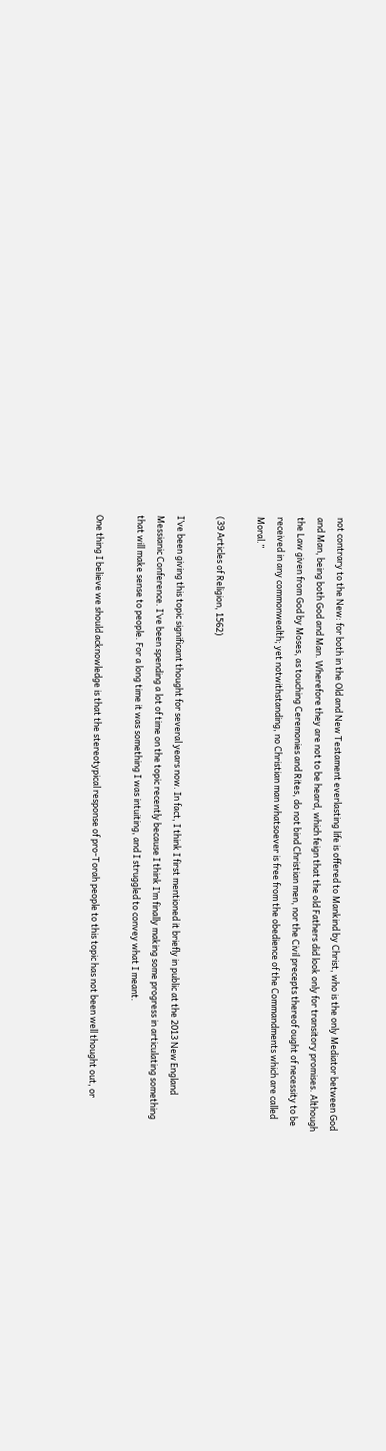not contrary to the New: for both in the Old and New Testament everlasting life is offered to Mankind by Christ, who is the only Mediator between God and Man, being both God and Man. Wherefore they are not to be heard, which feign that the old Fathers did look only for transitory promises. Although the Law given from God by Moses, as touching Ceremonies and Rites, do not bind Christian men, nor the Civil precepts thereof ought of necessity to be received in any commonwealth; yet notwithstanding, no Christian man whatsoever is free from the obedience of the Commandments which are called Moral.”

(39 Articles of Religion, 1562)

I’ve been giving this topic significant thought for several years now. In fact, I think I first mentioned it briefly in public at the 2013 New England Messianic Conference. I’ve been spending a lot of time on the topic recently because I think I’m finally making some progress in articulating something that will make sense to people. For a long time it was something I was intuiting, and I struggled to convey what I meant.

One thing I believe we should acknowledge is that the stereotypical response of pro-Torah people to this topic has not been well thought out, or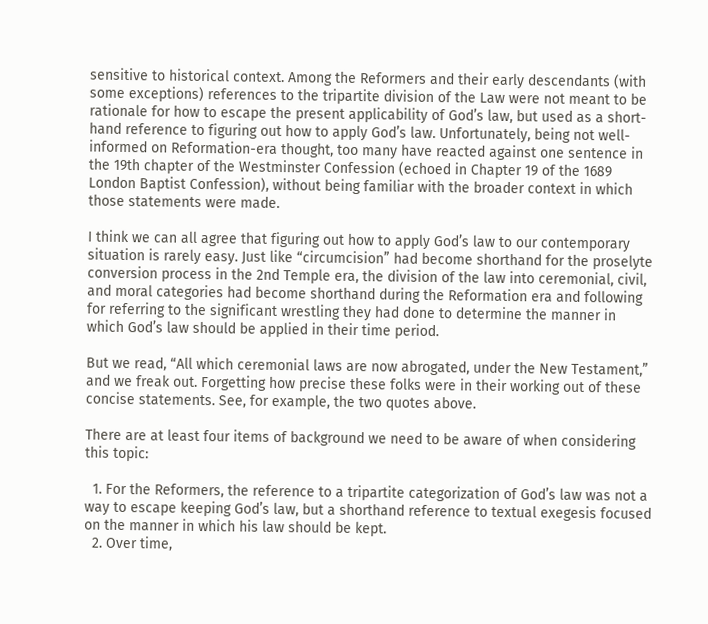sensitive to historical context. Among the Reformers and their early descendants (with some exceptions) references to the tripartite division of the Law were not meant to be rationale for how to escape the present applicability of God’s law, but used as a short-hand reference to figuring out how to apply God’s law. Unfortunately, being not well-informed on Reformation-era thought, too many have reacted against one sentence in the 19th chapter of the Westminster Confession (echoed in Chapter 19 of the 1689 London Baptist Confession), without being familiar with the broader context in which those statements were made.

I think we can all agree that figuring out how to apply God’s law to our contemporary situation is rarely easy. Just like “circumcision” had become shorthand for the proselyte conversion process in the 2nd Temple era, the division of the law into ceremonial, civil, and moral categories had become shorthand during the Reformation era and following for referring to the significant wrestling they had done to determine the manner in which God’s law should be applied in their time period.

But we read, “All which ceremonial laws are now abrogated, under the New Testament,” and we freak out. Forgetting how precise these folks were in their working out of these concise statements. See, for example, the two quotes above.

There are at least four items of background we need to be aware of when considering this topic:

  1. For the Reformers, the reference to a tripartite categorization of God’s law was not a way to escape keeping God’s law, but a shorthand reference to textual exegesis focused on the manner in which his law should be kept.
  2. Over time,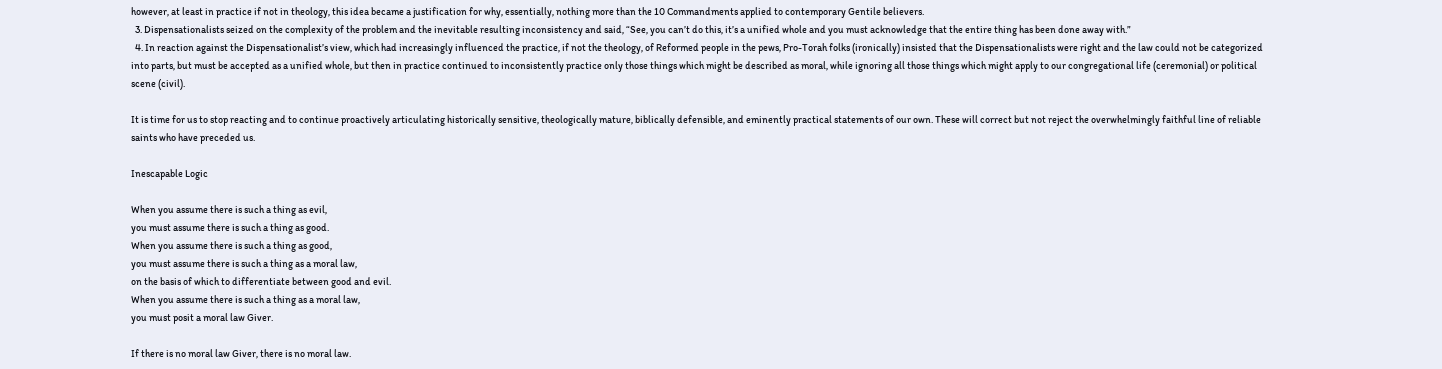however, at least in practice if not in theology, this idea became a justification for why, essentially, nothing more than the 10 Commandments applied to contemporary Gentile believers.
  3. Dispensationalists seized on the complexity of the problem and the inevitable resulting inconsistency and said, “See, you can’t do this, it’s a unified whole and you must acknowledge that the entire thing has been done away with.”
  4. In reaction against the Dispensationalist’s view, which had increasingly influenced the practice, if not the theology, of Reformed people in the pews, Pro-Torah folks (ironically) insisted that the Dispensationalists were right and the law could not be categorized into parts, but must be accepted as a unified whole, but then in practice continued to inconsistently practice only those things which might be described as moral, while ignoring all those things which might apply to our congregational life (ceremonial) or political scene (civil).

It is time for us to stop reacting and to continue proactively articulating historically sensitive, theologically mature, biblically defensible, and eminently practical statements of our own. These will correct but not reject the overwhelmingly faithful line of reliable saints who have preceded us.

Inescapable Logic

When you assume there is such a thing as evil,
you must assume there is such a thing as good.
When you assume there is such a thing as good,
you must assume there is such a thing as a moral law,
on the basis of which to differentiate between good and evil.
When you assume there is such a thing as a moral law,
you must posit a moral law Giver.

If there is no moral law Giver, there is no moral law.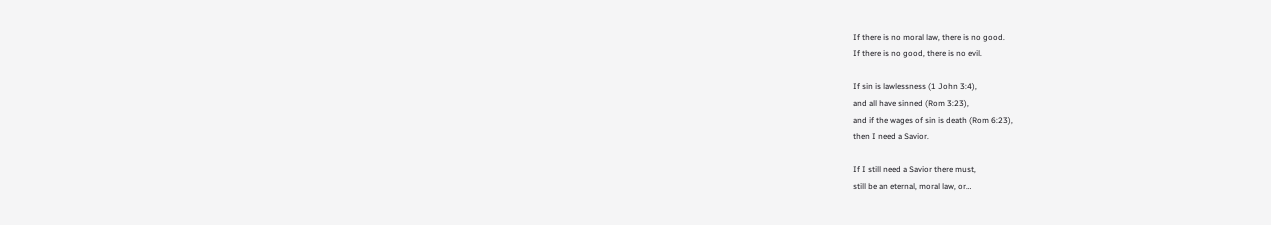If there is no moral law, there is no good.
If there is no good, there is no evil.

If sin is lawlessness (1 John 3:4),
and all have sinned (Rom 3:23),
and if the wages of sin is death (Rom 6:23),
then I need a Savior.

If I still need a Savior there must,
still be an eternal, moral law, or…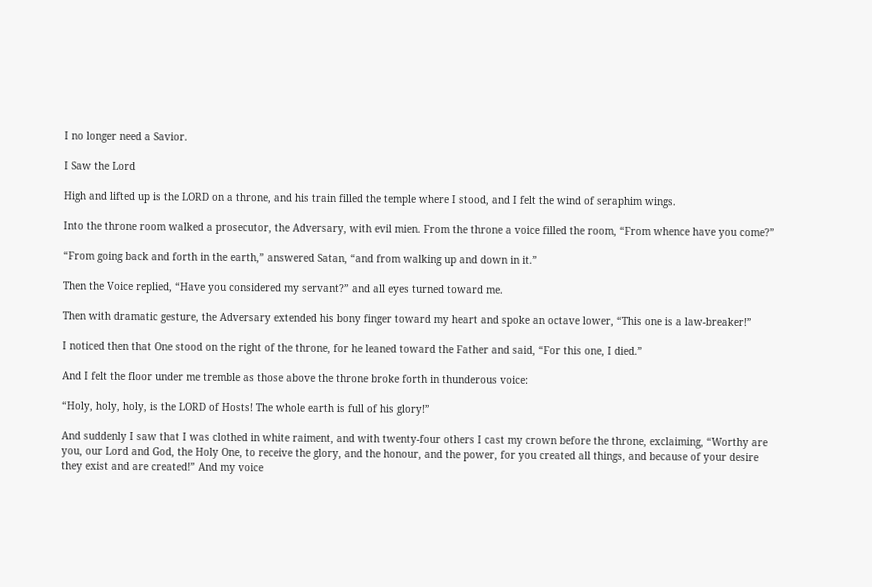I no longer need a Savior.

I Saw the Lord

High and lifted up is the LORD on a throne, and his train filled the temple where I stood, and I felt the wind of seraphim wings.

Into the throne room walked a prosecutor, the Adversary, with evil mien. From the throne a voice filled the room, “From whence have you come?”

“From going back and forth in the earth,” answered Satan, “and from walking up and down in it.”

Then the Voice replied, “Have you considered my servant?” and all eyes turned toward me.

Then with dramatic gesture, the Adversary extended his bony finger toward my heart and spoke an octave lower, “This one is a law-breaker!”

I noticed then that One stood on the right of the throne, for he leaned toward the Father and said, “For this one, I died.”

And I felt the floor under me tremble as those above the throne broke forth in thunderous voice:

“Holy, holy, holy, is the LORD of Hosts! The whole earth is full of his glory!”

And suddenly I saw that I was clothed in white raiment, and with twenty-four others I cast my crown before the throne, exclaiming, “Worthy are you, our Lord and God, the Holy One, to receive the glory, and the honour, and the power, for you created all things, and because of your desire they exist and are created!” And my voice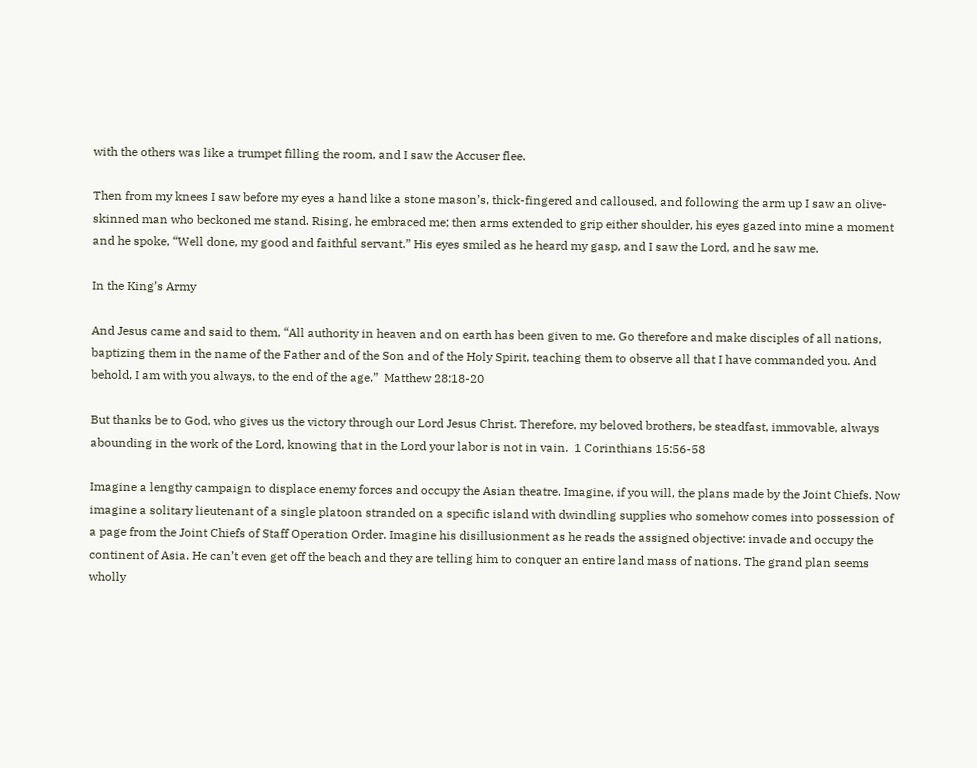with the others was like a trumpet filling the room, and I saw the Accuser flee.

Then from my knees I saw before my eyes a hand like a stone mason’s, thick-fingered and calloused, and following the arm up I saw an olive-skinned man who beckoned me stand. Rising, he embraced me; then arms extended to grip either shoulder, his eyes gazed into mine a moment and he spoke, “Well done, my good and faithful servant.” His eyes smiled as he heard my gasp, and I saw the Lord, and he saw me.

In the King’s Army

And Jesus came and said to them, “All authority in heaven and on earth has been given to me. Go therefore and make disciples of all nations, baptizing them in the name of the Father and of the Son and of the Holy Spirit, teaching them to observe all that I have commanded you. And behold, I am with you always, to the end of the age.”  Matthew 28:18-20

But thanks be to God, who gives us the victory through our Lord Jesus Christ. Therefore, my beloved brothers, be steadfast, immovable, always abounding in the work of the Lord, knowing that in the Lord your labor is not in vain.  1 Corinthians 15:56-58

Imagine a lengthy campaign to displace enemy forces and occupy the Asian theatre. Imagine, if you will, the plans made by the Joint Chiefs. Now imagine a solitary lieutenant of a single platoon stranded on a specific island with dwindling supplies who somehow comes into possession of a page from the Joint Chiefs of Staff Operation Order. Imagine his disillusionment as he reads the assigned objective: invade and occupy the continent of Asia. He can’t even get off the beach and they are telling him to conquer an entire land mass of nations. The grand plan seems wholly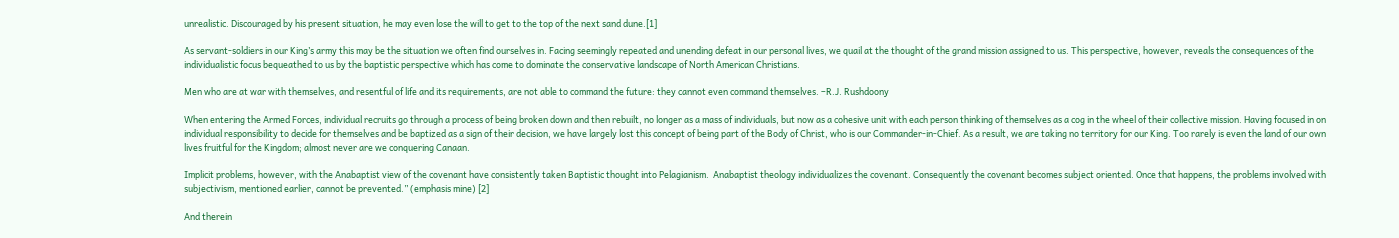unrealistic. Discouraged by his present situation, he may even lose the will to get to the top of the next sand dune.[1]

As servant-soldiers in our King’s army this may be the situation we often find ourselves in. Facing seemingly repeated and unending defeat in our personal lives, we quail at the thought of the grand mission assigned to us. This perspective, however, reveals the consequences of the individualistic focus bequeathed to us by the baptistic perspective which has come to dominate the conservative landscape of North American Christians.

Men who are at war with themselves, and resentful of life and its requirements, are not able to command the future: they cannot even command themselves. –R.J. Rushdoony

When entering the Armed Forces, individual recruits go through a process of being broken down and then rebuilt, no longer as a mass of individuals, but now as a cohesive unit with each person thinking of themselves as a cog in the wheel of their collective mission. Having focused in on individual responsibility to decide for themselves and be baptized as a sign of their decision, we have largely lost this concept of being part of the Body of Christ, who is our Commander-in-Chief. As a result, we are taking no territory for our King. Too rarely is even the land of our own lives fruitful for the Kingdom; almost never are we conquering Canaan.

Implicit problems, however, with the Anabaptist view of the covenant have consistently taken Baptistic thought into Pelagianism.  Anabaptist theology individualizes the covenant. Consequently the covenant becomes subject oriented. Once that happens, the problems involved with subjectivism, mentioned earlier, cannot be prevented.” (emphasis mine) [2]

And therein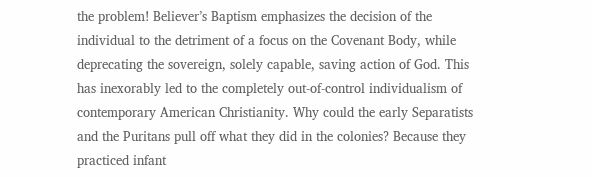the problem! Believer’s Baptism emphasizes the decision of the individual to the detriment of a focus on the Covenant Body, while deprecating the sovereign, solely capable, saving action of God. This has inexorably led to the completely out-of-control individualism of contemporary American Christianity. Why could the early Separatists and the Puritans pull off what they did in the colonies? Because they practiced infant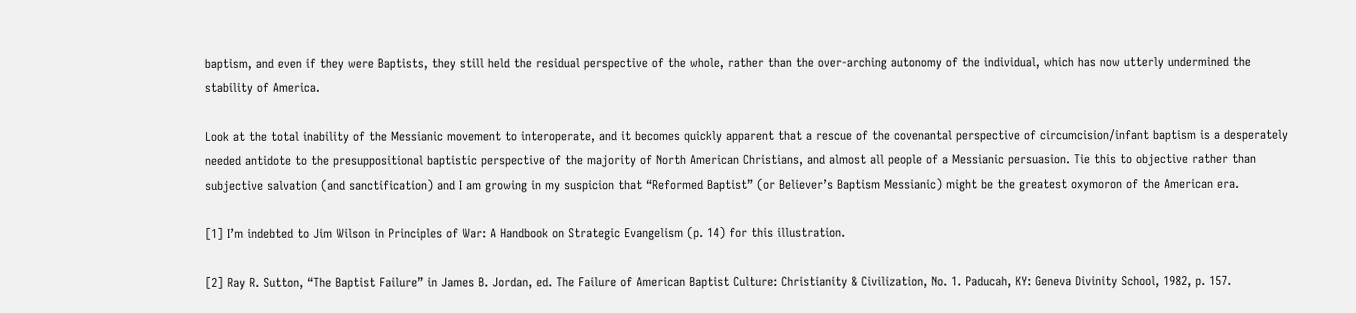baptism, and even if they were Baptists, they still held the residual perspective of the whole, rather than the over-arching autonomy of the individual, which has now utterly undermined the stability of America.

Look at the total inability of the Messianic movement to interoperate, and it becomes quickly apparent that a rescue of the covenantal perspective of circumcision/infant baptism is a desperately needed antidote to the presuppositional baptistic perspective of the majority of North American Christians, and almost all people of a Messianic persuasion. Tie this to objective rather than subjective salvation (and sanctification) and I am growing in my suspicion that “Reformed Baptist” (or Believer’s Baptism Messianic) might be the greatest oxymoron of the American era.

[1] I’m indebted to Jim Wilson in Principles of War: A Handbook on Strategic Evangelism (p. 14) for this illustration.

[2] Ray R. Sutton, “The Baptist Failure” in James B. Jordan, ed. The Failure of American Baptist Culture: Christianity & Civilization, No. 1. Paducah, KY: Geneva Divinity School, 1982, p. 157.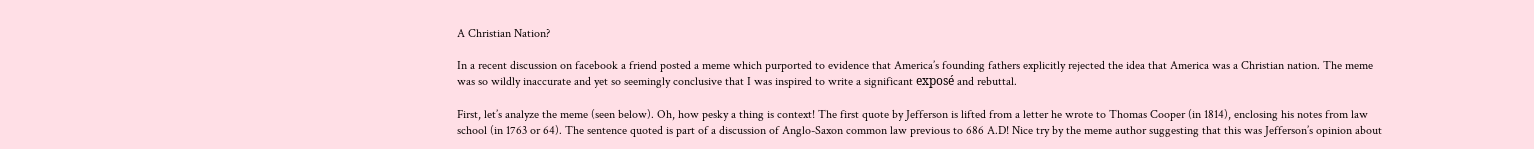A Christian Nation?

In a recent discussion on facebook a friend posted a meme which purported to evidence that America’s founding fathers explicitly rejected the idea that America was a Christian nation. The meme was so wildly inaccurate and yet so seemingly conclusive that I was inspired to write a significant exposé and rebuttal.

First, let’s analyze the meme (seen below). Oh, how pesky a thing is context! The first quote by Jefferson is lifted from a letter he wrote to Thomas Cooper (in 1814), enclosing his notes from law school (in 1763 or 64). The sentence quoted is part of a discussion of Anglo-Saxon common law previous to 686 A.D! Nice try by the meme author suggesting that this was Jefferson’s opinion about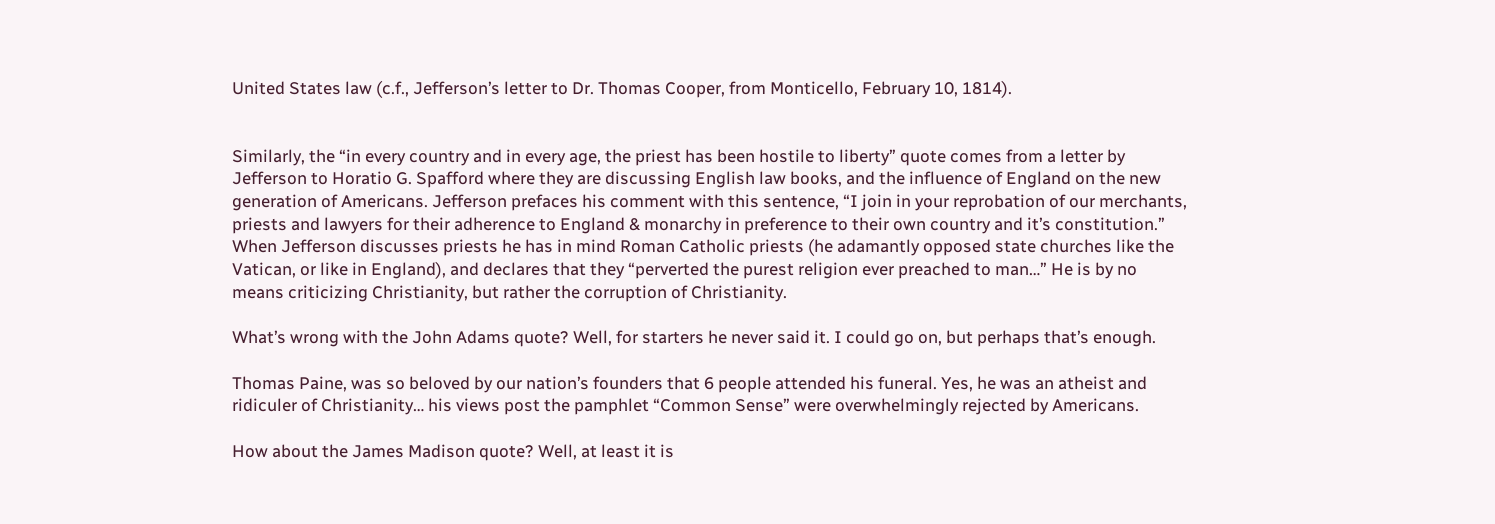United States law (c.f., Jefferson’s letter to Dr. Thomas Cooper, from Monticello, February 10, 1814).


Similarly, the “in every country and in every age, the priest has been hostile to liberty” quote comes from a letter by Jefferson to Horatio G. Spafford where they are discussing English law books, and the influence of England on the new generation of Americans. Jefferson prefaces his comment with this sentence, “I join in your reprobation of our merchants, priests and lawyers for their adherence to England & monarchy in preference to their own country and it’s constitution.” When Jefferson discusses priests he has in mind Roman Catholic priests (he adamantly opposed state churches like the Vatican, or like in England), and declares that they “perverted the purest religion ever preached to man…” He is by no means criticizing Christianity, but rather the corruption of Christianity.

What’s wrong with the John Adams quote? Well, for starters he never said it. I could go on, but perhaps that’s enough.

Thomas Paine, was so beloved by our nation’s founders that 6 people attended his funeral. Yes, he was an atheist and ridiculer of Christianity… his views post the pamphlet “Common Sense” were overwhelmingly rejected by Americans.

How about the James Madison quote? Well, at least it is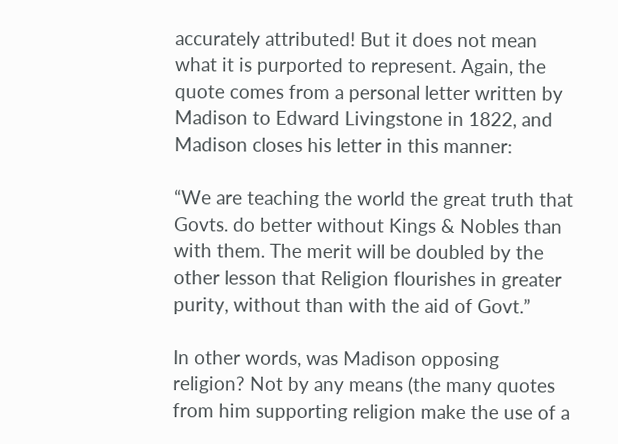accurately attributed! But it does not mean what it is purported to represent. Again, the quote comes from a personal letter written by Madison to Edward Livingstone in 1822, and Madison closes his letter in this manner:

“We are teaching the world the great truth that Govts. do better without Kings & Nobles than with them. The merit will be doubled by the other lesson that Religion flourishes in greater purity, without than with the aid of Govt.”

In other words, was Madison opposing religion? Not by any means (the many quotes from him supporting religion make the use of a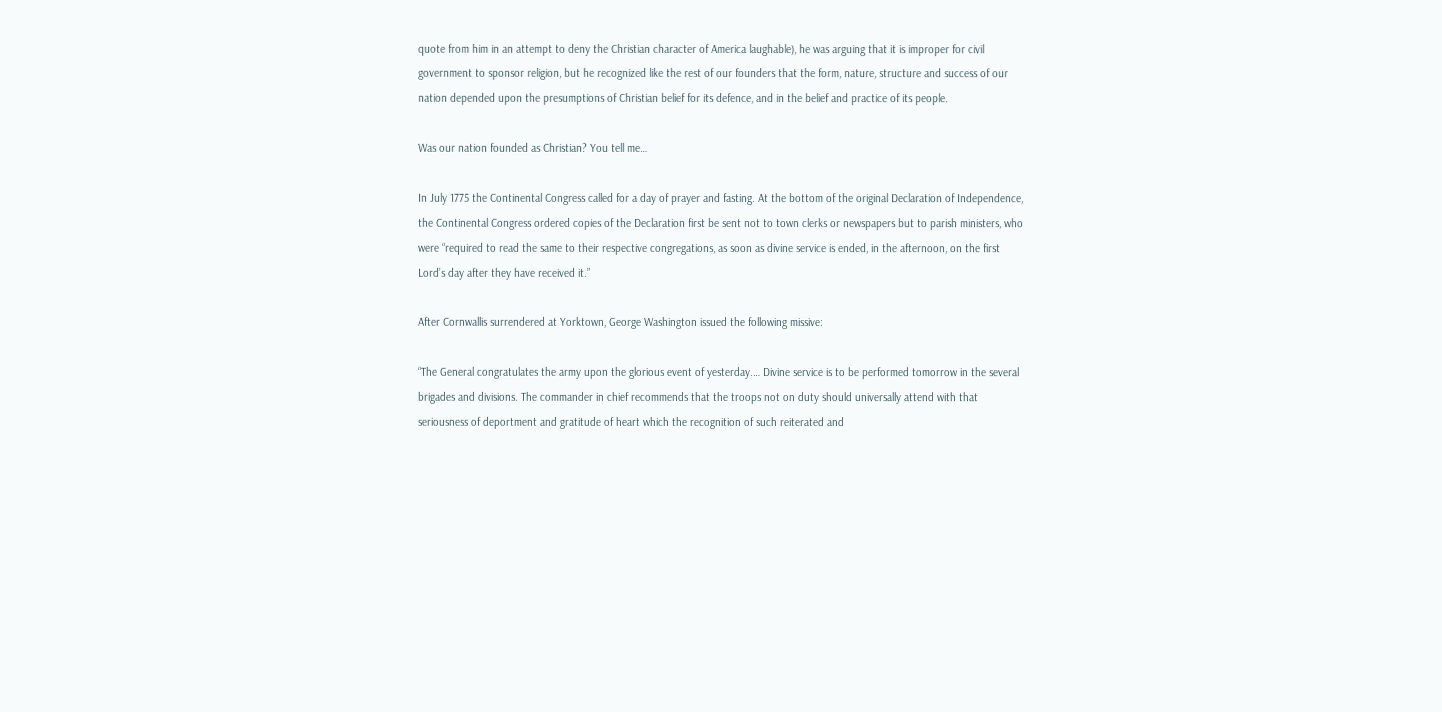quote from him in an attempt to deny the Christian character of America laughable), he was arguing that it is improper for civil government to sponsor religion, but he recognized like the rest of our founders that the form, nature, structure and success of our nation depended upon the presumptions of Christian belief for its defence, and in the belief and practice of its people.

Was our nation founded as Christian? You tell me…

In July 1775 the Continental Congress called for a day of prayer and fasting. At the bottom of the original Declaration of Independence, the Continental Congress ordered copies of the Declaration first be sent not to town clerks or newspapers but to parish ministers, who were “required to read the same to their respective congregations, as soon as divine service is ended, in the afternoon, on the first Lord’s day after they have received it.”

After Cornwallis surrendered at Yorktown, George Washington issued the following missive:

“The General congratulates the army upon the glorious event of yesterday.… Divine service is to be performed tomorrow in the several brigades and divisions. The commander in chief recommends that the troops not on duty should universally attend with that seriousness of deportment and gratitude of heart which the recognition of such reiterated and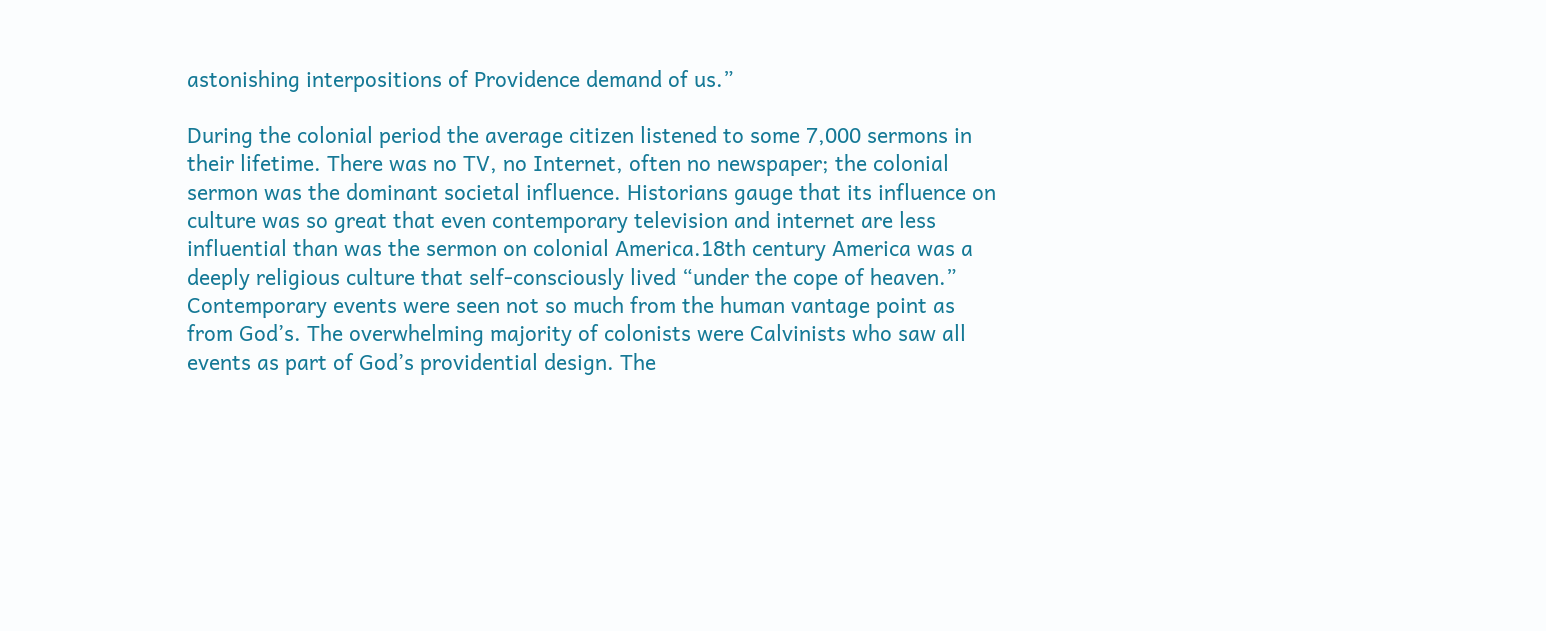astonishing interpositions of Providence demand of us.”

During the colonial period the average citizen listened to some 7,000 sermons in their lifetime. There was no TV, no Internet, often no newspaper; the colonial sermon was the dominant societal influence. Historians gauge that its influence on culture was so great that even contemporary television and internet are less influential than was the sermon on colonial America.18th century America was a deeply religious culture that self-consciously lived “under the cope of heaven.” Contemporary events were seen not so much from the human vantage point as from God’s. The overwhelming majority of colonists were Calvinists who saw all events as part of God’s providential design. The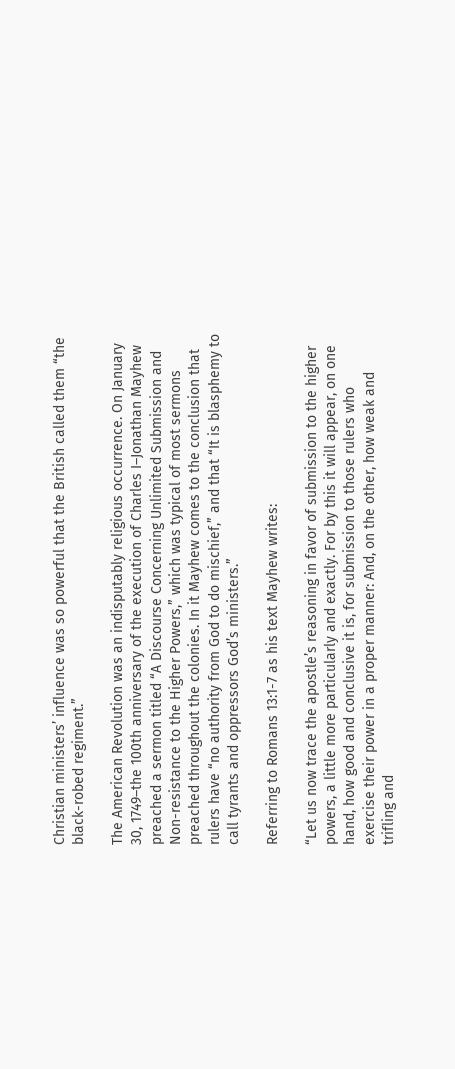Christian ministers’ influence was so powerful that the British called them “the black-robed regiment.”

The American Revolution was an indisputably religious occurrence. On January 30, 1749–the 100th anniversary of the execution of Charles I–Jonathan Mayhew preached a sermon titled “A Discourse Concerning Unlimited Submission and Non-resistance to the Higher Powers,” which was typical of most sermons preached throughout the colonies. In it Mayhew comes to the conclusion that rulers have “no authority from God to do mischief,” and that “It is blasphemy to call tyrants and oppressors God’s ministers.”

Referring to Romans 13:1-7 as his text Mayhew writes:

“Let us now trace the apostle’s reasoning in favor of submission to the higher powers, a little more particularly and exactly. For by this it will appear, on one hand, how good and conclusive it is, for submission to those rulers who exercise their power in a proper manner: And, on the other, how weak and trifling and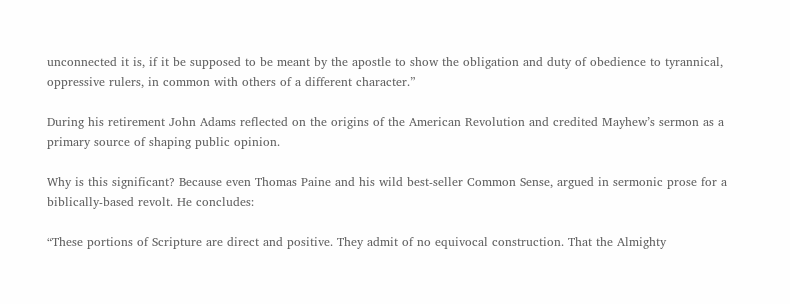unconnected it is, if it be supposed to be meant by the apostle to show the obligation and duty of obedience to tyrannical, oppressive rulers, in common with others of a different character.”

During his retirement John Adams reflected on the origins of the American Revolution and credited Mayhew’s sermon as a primary source of shaping public opinion.

Why is this significant? Because even Thomas Paine and his wild best-seller Common Sense, argued in sermonic prose for a biblically-based revolt. He concludes:

“These portions of Scripture are direct and positive. They admit of no equivocal construction. That the Almighty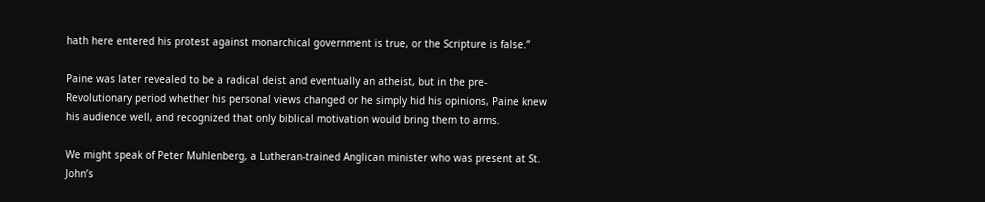hath here entered his protest against monarchical government is true, or the Scripture is false.”

Paine was later revealed to be a radical deist and eventually an atheist, but in the pre-Revolutionary period whether his personal views changed or he simply hid his opinions, Paine knew his audience well, and recognized that only biblical motivation would bring them to arms.

We might speak of Peter Muhlenberg, a Lutheran-trained Anglican minister who was present at St. John’s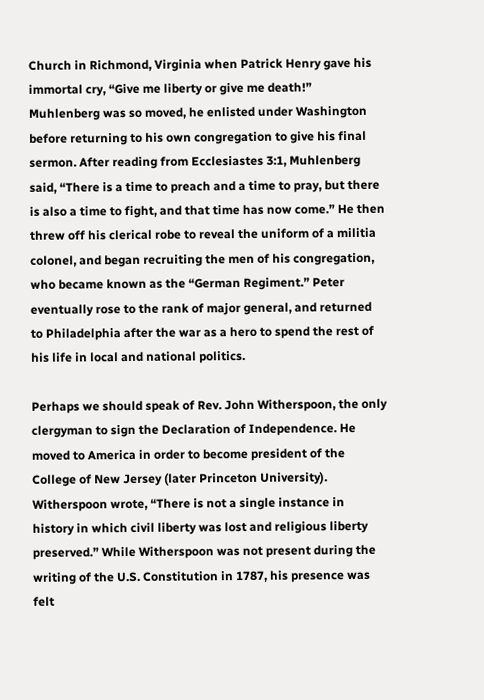Church in Richmond, Virginia when Patrick Henry gave his immortal cry, “Give me liberty or give me death!” Muhlenberg was so moved, he enlisted under Washington before returning to his own congregation to give his final sermon. After reading from Ecclesiastes 3:1, Muhlenberg said, “There is a time to preach and a time to pray, but there is also a time to fight, and that time has now come.” He then threw off his clerical robe to reveal the uniform of a militia colonel, and began recruiting the men of his congregation, who became known as the “German Regiment.” Peter eventually rose to the rank of major general, and returned to Philadelphia after the war as a hero to spend the rest of his life in local and national politics.

Perhaps we should speak of Rev. John Witherspoon, the only clergyman to sign the Declaration of Independence. He moved to America in order to become president of the College of New Jersey (later Princeton University). Witherspoon wrote, “There is not a single instance in history in which civil liberty was lost and religious liberty preserved.” While Witherspoon was not present during the writing of the U.S. Constitution in 1787, his presence was felt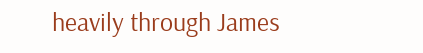heavily through James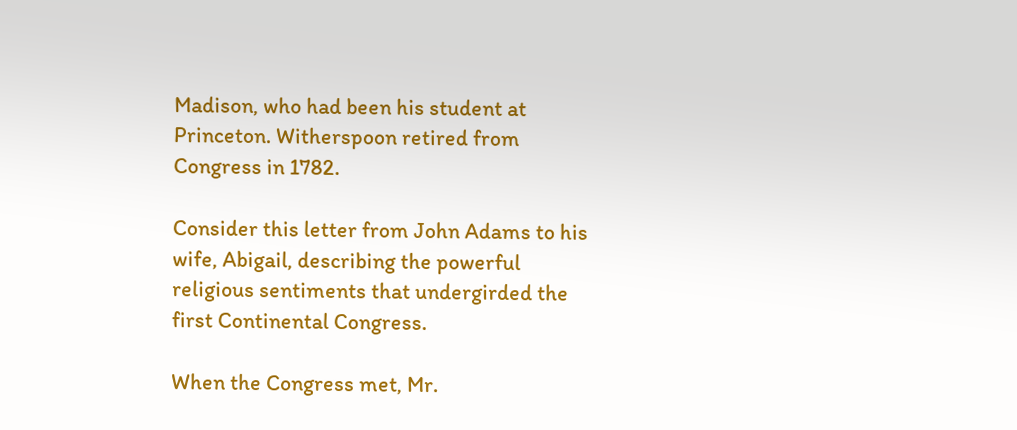Madison, who had been his student at Princeton. Witherspoon retired from Congress in 1782.

Consider this letter from John Adams to his wife, Abigail, describing the powerful religious sentiments that undergirded the first Continental Congress.

When the Congress met, Mr.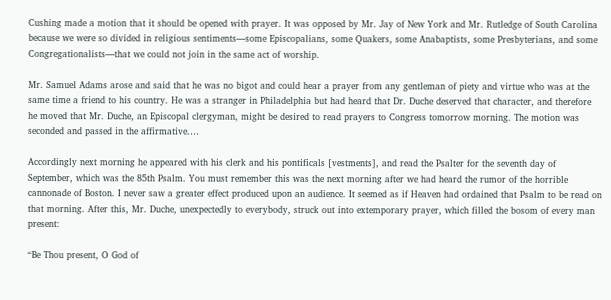Cushing made a motion that it should be opened with prayer. It was opposed by Mr. Jay of New York and Mr. Rutledge of South Carolina because we were so divided in religious sentiments—some Episcopalians, some Quakers, some Anabaptists, some Presbyterians, and some Congregationalists—that we could not join in the same act of worship.

Mr. Samuel Adams arose and said that he was no bigot and could hear a prayer from any gentleman of piety and virtue who was at the same time a friend to his country. He was a stranger in Philadelphia but had heard that Dr. Duche deserved that character, and therefore he moved that Mr. Duche, an Episcopal clergyman, might be desired to read prayers to Congress tomorrow morning. The motion was seconded and passed in the affirmative.…

Accordingly next morning he appeared with his clerk and his pontificals [vestments], and read the Psalter for the seventh day of September, which was the 85th Psalm. You must remember this was the next morning after we had heard the rumor of the horrible cannonade of Boston. I never saw a greater effect produced upon an audience. It seemed as if Heaven had ordained that Psalm to be read on that morning. After this, Mr. Duche, unexpectedly to everybody, struck out into extemporary prayer, which filled the bosom of every man present:

“Be Thou present, O God of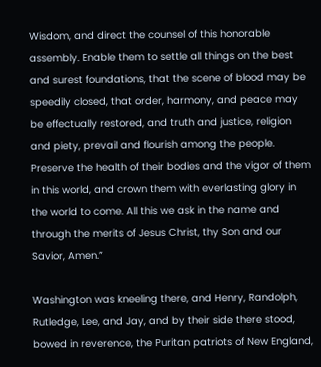Wisdom, and direct the counsel of this honorable assembly. Enable them to settle all things on the best and surest foundations, that the scene of blood may be speedily closed, that order, harmony, and peace may be effectually restored, and truth and justice, religion and piety, prevail and flourish among the people. Preserve the health of their bodies and the vigor of them in this world, and crown them with everlasting glory in the world to come. All this we ask in the name and through the merits of Jesus Christ, thy Son and our Savior, Amen.”

Washington was kneeling there, and Henry, Randolph, Rutledge, Lee, and Jay, and by their side there stood, bowed in reverence, the Puritan patriots of New England,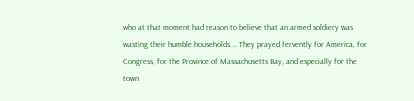who at that moment had reason to believe that an armed soldiery was wasting their humble households.… They prayed fervently for America, for Congress, for the Province of Massachusetts Bay, and especially for the town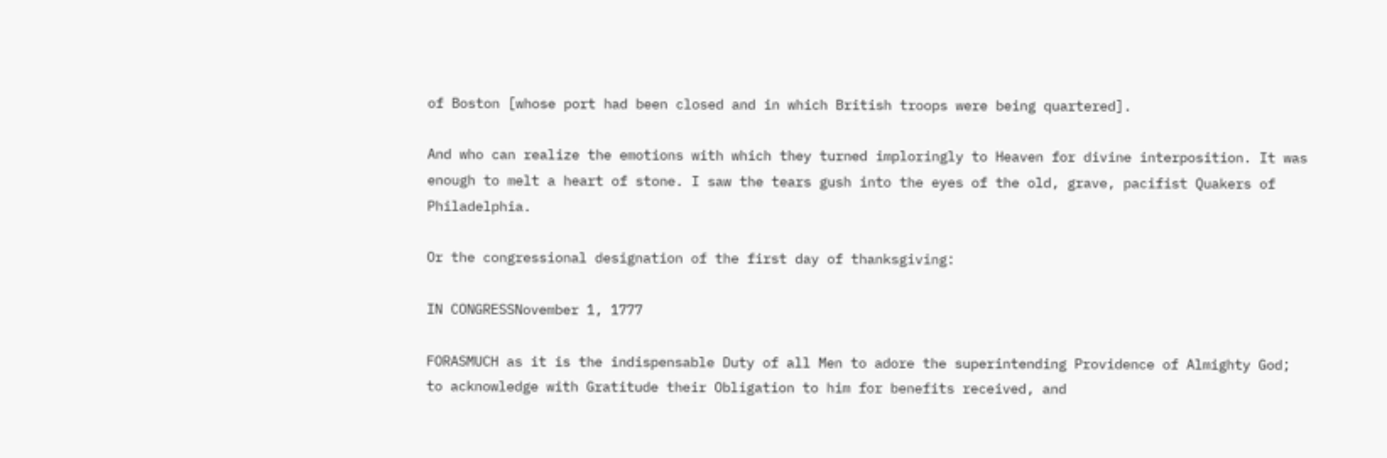of Boston [whose port had been closed and in which British troops were being quartered].

And who can realize the emotions with which they turned imploringly to Heaven for divine interposition. It was enough to melt a heart of stone. I saw the tears gush into the eyes of the old, grave, pacifist Quakers of Philadelphia.

Or the congressional designation of the first day of thanksgiving:

IN CONGRESSNovember 1, 1777

FORASMUCH as it is the indispensable Duty of all Men to adore the superintending Providence of Almighty God; to acknowledge with Gratitude their Obligation to him for benefits received, and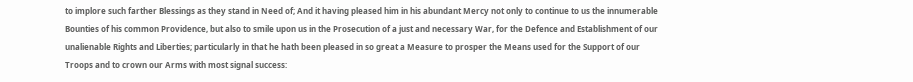to implore such farther Blessings as they stand in Need of; And it having pleased him in his abundant Mercy not only to continue to us the innumerable Bounties of his common Providence, but also to smile upon us in the Prosecution of a just and necessary War, for the Defence and Establishment of our unalienable Rights and Liberties; particularly in that he hath been pleased in so great a Measure to prosper the Means used for the Support of our Troops and to crown our Arms with most signal success: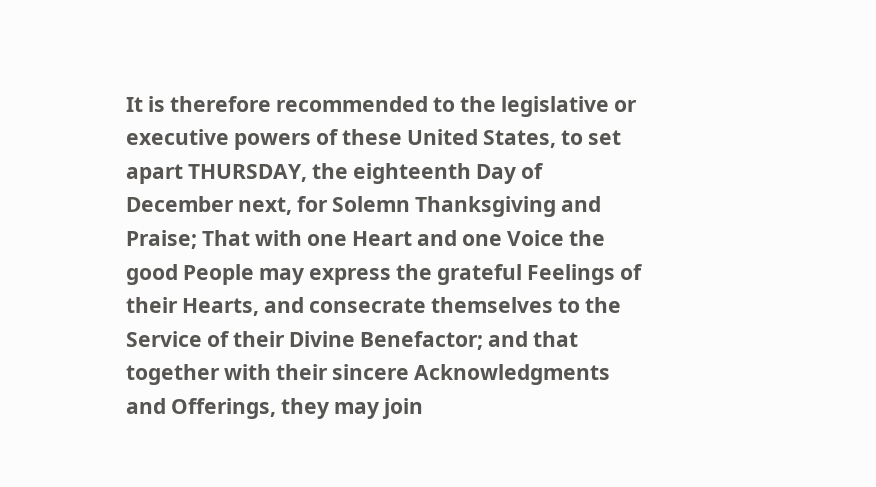It is therefore recommended to the legislative or executive powers of these United States, to set apart THURSDAY, the eighteenth Day of December next, for Solemn Thanksgiving and Praise; That with one Heart and one Voice the good People may express the grateful Feelings of their Hearts, and consecrate themselves to the Service of their Divine Benefactor; and that together with their sincere Acknowledgments and Offerings, they may join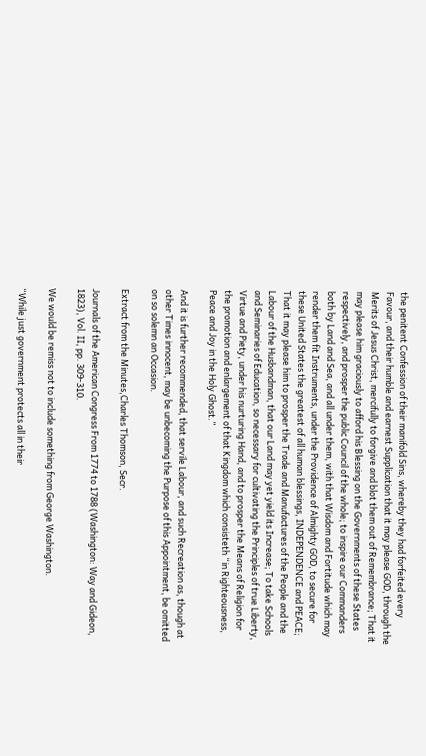the penitent Confession of their manifold Sins, whereby they had forfeited every Favour, and their humble and earnest Supplication that it may please GOD, through the Merits of Jesus Christ, mercifully to forgive and blot them out of Remembrance; That it may please him graciously to afford his Blessing on the Governments of these States respectively, and prosper the public Council of the whole; to inspire our Commanders both by Land and Sea, and all under them, with that Wisdom and Fortitude which may render them fit Instruments, under the Providence of Almighty GOD, to secure for these United States the greatest of all human blessings, INDEPENDENCE and PEACE; That it may please him to prosper the Trade and Manufactures of the People and the Labour of the Husbandman, that our Land may yet yield its Increase; To take Schools and Seminaries of Education, so necessary for cultivating the Principles of true Liberty, Virtue and Piety, under his nurturing Hand, and to prosper the Means of Religion for the promotion and enlargement of that Kingdom which consisteth “in Righteousness, Peace and Joy in the Holy Ghost.”

And it is further recommended, that servile Labour, and such Recreation as, though at other Times innocent, may be unbecoming the Purpose of this Appointment, be omitted on so solemn an Occasion.

Extract from the Minutes,Charles Thomson, Secr.

Journals of the American Congress From 1774 to 1788 (Washington: Way and Gideon, 1823), Vol. II, pp. 309-310.

We would be remiss not to include something from George Washington.

“While just government protects all in their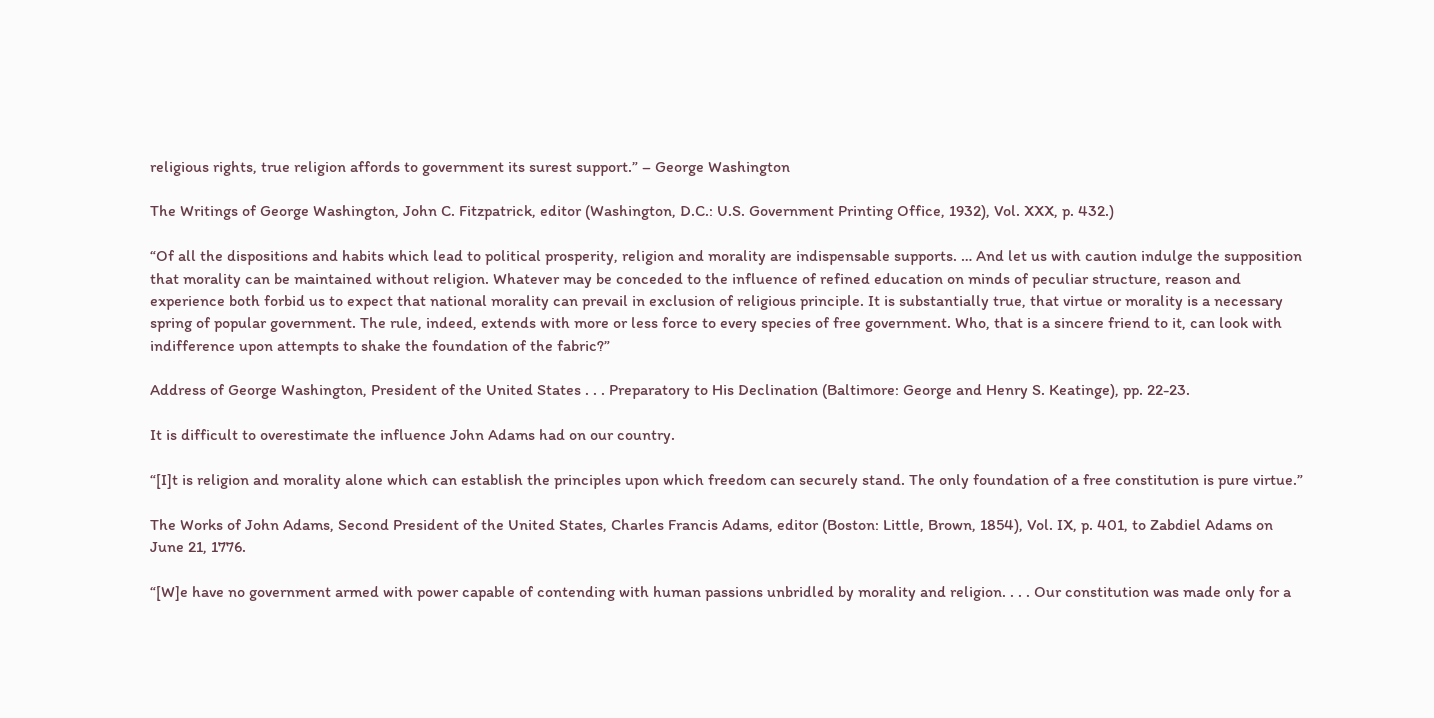religious rights, true religion affords to government its surest support.” – George Washington

The Writings of George Washington, John C. Fitzpatrick, editor (Washington, D.C.: U.S. Government Printing Office, 1932), Vol. XXX, p. 432.)

“Of all the dispositions and habits which lead to political prosperity, religion and morality are indispensable supports. … And let us with caution indulge the supposition that morality can be maintained without religion. Whatever may be conceded to the influence of refined education on minds of peculiar structure, reason and experience both forbid us to expect that national morality can prevail in exclusion of religious principle. It is substantially true, that virtue or morality is a necessary spring of popular government. The rule, indeed, extends with more or less force to every species of free government. Who, that is a sincere friend to it, can look with indifference upon attempts to shake the foundation of the fabric?”

Address of George Washington, President of the United States . . . Preparatory to His Declination (Baltimore: George and Henry S. Keatinge), pp. 22-23.

It is difficult to overestimate the influence John Adams had on our country.

“[I]t is religion and morality alone which can establish the principles upon which freedom can securely stand. The only foundation of a free constitution is pure virtue.”

The Works of John Adams, Second President of the United States, Charles Francis Adams, editor (Boston: Little, Brown, 1854), Vol. IX, p. 401, to Zabdiel Adams on June 21, 1776.

“[W]e have no government armed with power capable of contending with human passions unbridled by morality and religion. . . . Our constitution was made only for a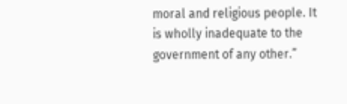moral and religious people. It is wholly inadequate to the government of any other.”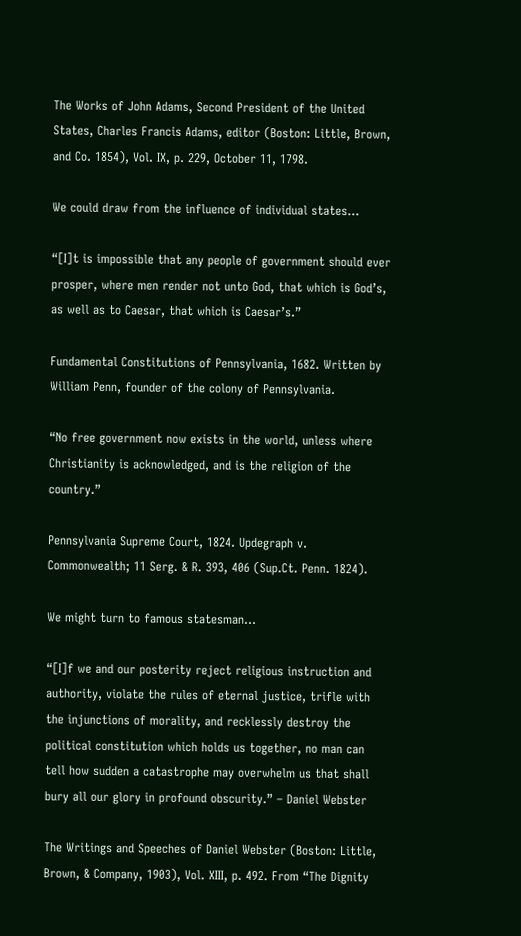The Works of John Adams, Second President of the United States, Charles Francis Adams, editor (Boston: Little, Brown, and Co. 1854), Vol. IX, p. 229, October 11, 1798.

We could draw from the influence of individual states…

“[I]t is impossible that any people of government should ever prosper, where men render not unto God, that which is God’s, as well as to Caesar, that which is Caesar’s.”

Fundamental Constitutions of Pennsylvania, 1682. Written by William Penn, founder of the colony of Pennsylvania.

“No free government now exists in the world, unless where Christianity is acknowledged, and is the religion of the country.”

Pennsylvania Supreme Court, 1824. Updegraph v. Commonwealth; 11 Serg. & R. 393, 406 (Sup.Ct. Penn. 1824).

We might turn to famous statesman…

“[I]f we and our posterity reject religious instruction and authority, violate the rules of eternal justice, trifle with the injunctions of morality, and recklessly destroy the political constitution which holds us together, no man can tell how sudden a catastrophe may overwhelm us that shall bury all our glory in profound obscurity.” – Daniel Webster

The Writings and Speeches of Daniel Webster (Boston: Little, Brown, & Company, 1903), Vol. XIII, p. 492. From “The Dignity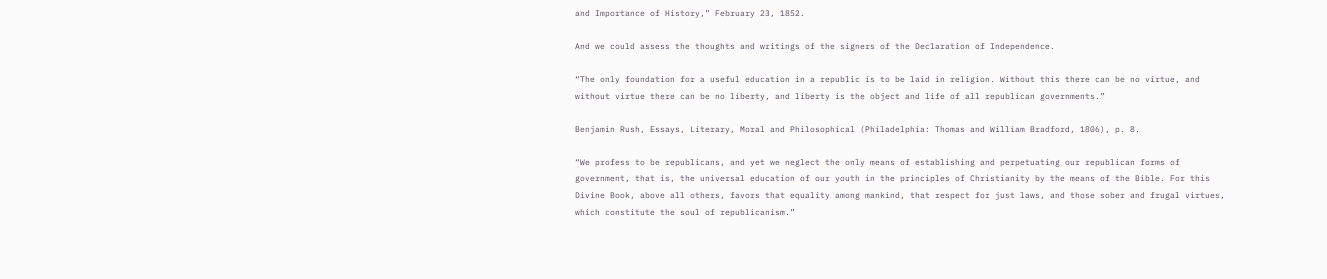and Importance of History,” February 23, 1852.

And we could assess the thoughts and writings of the signers of the Declaration of Independence.

“The only foundation for a useful education in a republic is to be laid in religion. Without this there can be no virtue, and without virtue there can be no liberty, and liberty is the object and life of all republican governments.”

Benjamin Rush, Essays, Literary, Moral and Philosophical (Philadelphia: Thomas and William Bradford, 1806), p. 8.

“We profess to be republicans, and yet we neglect the only means of establishing and perpetuating our republican forms of government, that is, the universal education of our youth in the principles of Christianity by the means of the Bible. For this Divine Book, above all others, favors that equality among mankind, that respect for just laws, and those sober and frugal virtues, which constitute the soul of republicanism.”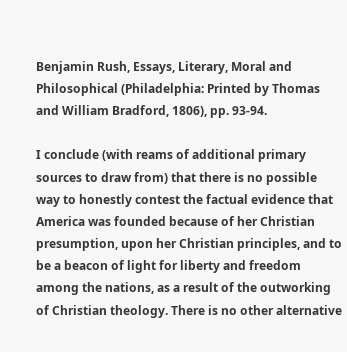Benjamin Rush, Essays, Literary, Moral and Philosophical (Philadelphia: Printed by Thomas and William Bradford, 1806), pp. 93-94.

I conclude (with reams of additional primary sources to draw from) that there is no possible way to honestly contest the factual evidence that America was founded because of her Christian presumption, upon her Christian principles, and to be a beacon of light for liberty and freedom among the nations, as a result of the outworking of Christian theology. There is no other alternative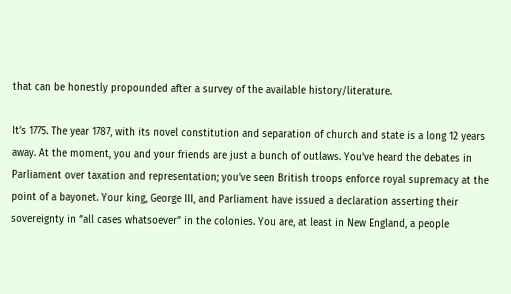that can be honestly propounded after a survey of the available history/literature.

It’s 1775. The year 1787, with its novel constitution and separation of church and state is a long 12 years away. At the moment, you and your friends are just a bunch of outlaws. You’ve heard the debates in Parliament over taxation and representation; you’ve seen British troops enforce royal supremacy at the point of a bayonet. Your king, George III, and Parliament have issued a declaration asserting their sovereignty in “all cases whatsoever” in the colonies. You are, at least in New England, a people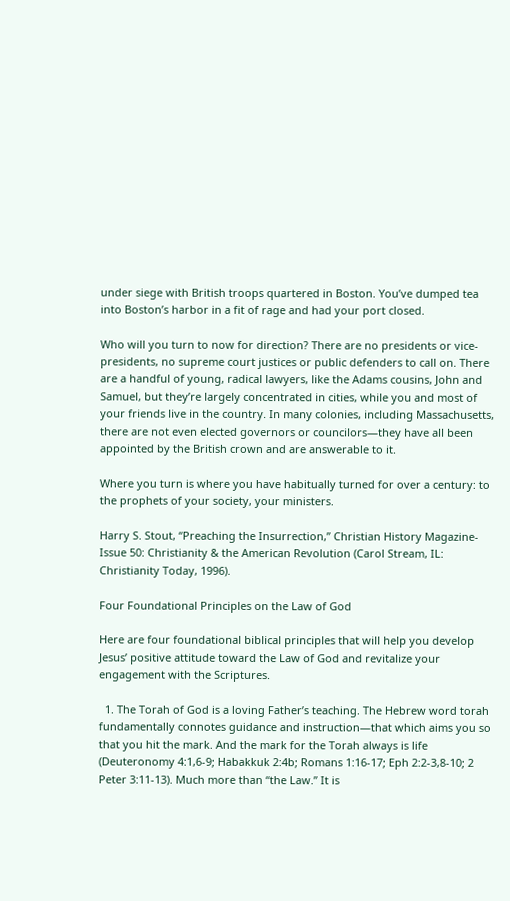under siege with British troops quartered in Boston. You’ve dumped tea into Boston’s harbor in a fit of rage and had your port closed.

Who will you turn to now for direction? There are no presidents or vice-presidents, no supreme court justices or public defenders to call on. There are a handful of young, radical lawyers, like the Adams cousins, John and Samuel, but they’re largely concentrated in cities, while you and most of your friends live in the country. In many colonies, including Massachusetts, there are not even elected governors or councilors—they have all been appointed by the British crown and are answerable to it.

Where you turn is where you have habitually turned for over a century: to the prophets of your society, your ministers.

Harry S. Stout, “Preaching the Insurrection,” Christian History Magazine-Issue 50: Christianity & the American Revolution (Carol Stream, IL: Christianity Today, 1996).

Four Foundational Principles on the Law of God

Here are four foundational biblical principles that will help you develop Jesus’ positive attitude toward the Law of God and revitalize your engagement with the Scriptures.

  1. The Torah of God is a loving Father’s teaching. The Hebrew word torah fundamentally connotes guidance and instruction—that which aims you so that you hit the mark. And the mark for the Torah always is life (Deuteronomy 4:1,6-9; Habakkuk 2:4b; Romans 1:16-17; Eph 2:2-3,8-10; 2 Peter 3:11-13). Much more than “the Law.” It is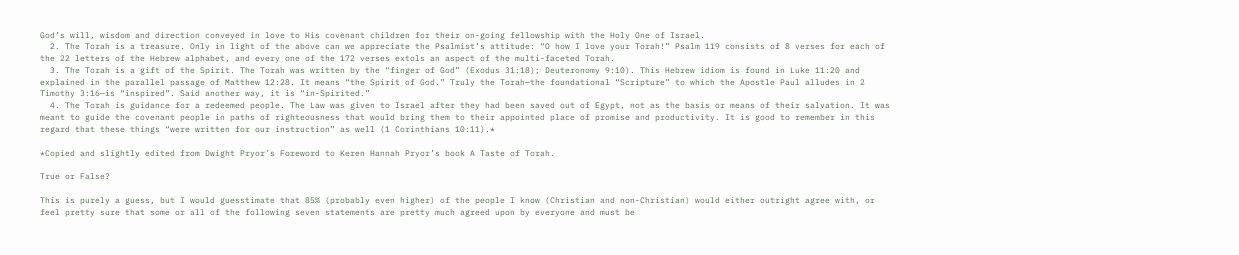God’s will, wisdom and direction conveyed in love to His covenant children for their on-going fellowship with the Holy One of Israel.
  2. The Torah is a treasure. Only in light of the above can we appreciate the Psalmist’s attitude: “O how I love your Torah!” Psalm 119 consists of 8 verses for each of the 22 letters of the Hebrew alphabet, and every one of the 172 verses extols an aspect of the multi-faceted Torah.
  3. The Torah is a gift of the Spirit. The Torah was written by the “finger of God” (Exodus 31:18); Deuteronomy 9:10). This Hebrew idiom is found in Luke 11:20 and explained in the parallel passage of Matthew 12:28. It means “the Spirit of God.” Truly the Torah—the foundational “Scripture” to which the Apostle Paul alludes in 2 Timothy 3:16—is “inspired”. Said another way, it is “in-Spirited.”
  4. The Torah is guidance for a redeemed people. The Law was given to Israel after they had been saved out of Egypt, not as the basis or means of their salvation. It was meant to guide the covenant people in paths of righteousness that would bring them to their appointed place of promise and productivity. It is good to remember in this regard that these things “were written for our instruction” as well (1 Corinthians 10:11).*

*Copied and slightly edited from Dwight Pryor’s Foreword to Keren Hannah Pryor’s book A Taste of Torah.

True or False?

This is purely a guess, but I would guesstimate that 85% (probably even higher) of the people I know (Christian and non-Christian) would either outright agree with, or feel pretty sure that some or all of the following seven statements are pretty much agreed upon by everyone and must be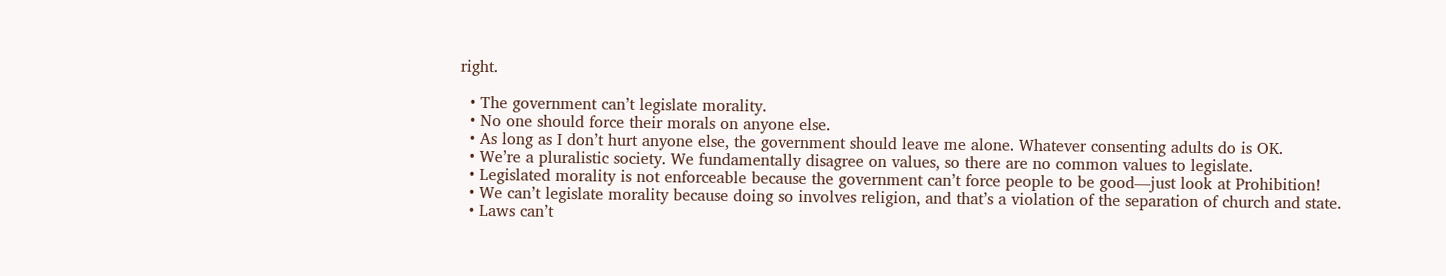right.

  • The government can’t legislate morality.
  • No one should force their morals on anyone else.
  • As long as I don’t hurt anyone else, the government should leave me alone. Whatever consenting adults do is OK.
  • We’re a pluralistic society. We fundamentally disagree on values, so there are no common values to legislate.
  • Legislated morality is not enforceable because the government can’t force people to be good—just look at Prohibition!
  • We can’t legislate morality because doing so involves religion, and that’s a violation of the separation of church and state.
  • Laws can’t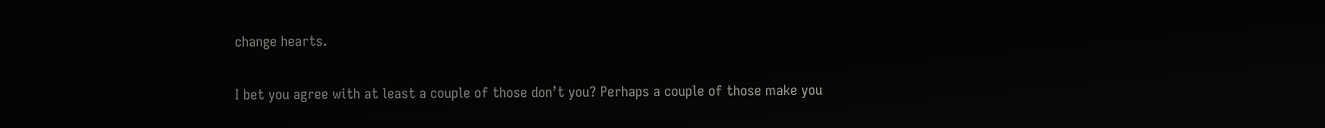change hearts.

I bet you agree with at least a couple of those don’t you? Perhaps a couple of those make you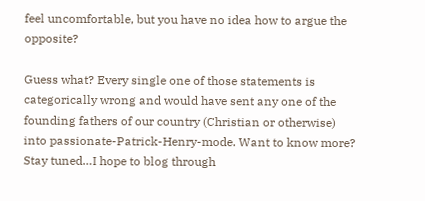feel uncomfortable, but you have no idea how to argue the opposite?

Guess what? Every single one of those statements is categorically wrong and would have sent any one of the founding fathers of our country (Christian or otherwise) into passionate-Patrick-Henry-mode. Want to know more? Stay tuned…I hope to blog through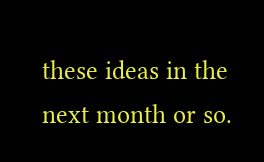these ideas in the next month or so.